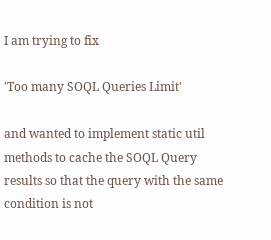I am trying to fix

'Too many SOQL Queries Limit'

and wanted to implement static util methods to cache the SOQL Query results so that the query with the same condition is not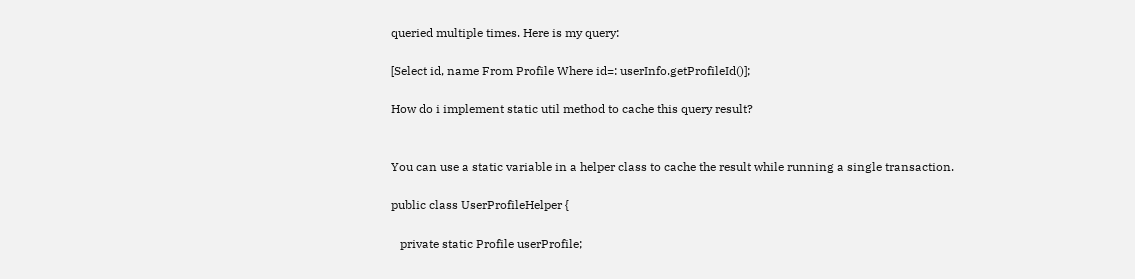queried multiple times. Here is my query:

[Select id, name From Profile Where id=: userInfo.getProfileId()];

How do i implement static util method to cache this query result?


You can use a static variable in a helper class to cache the result while running a single transaction.

public class UserProfileHelper {

   private static Profile userProfile;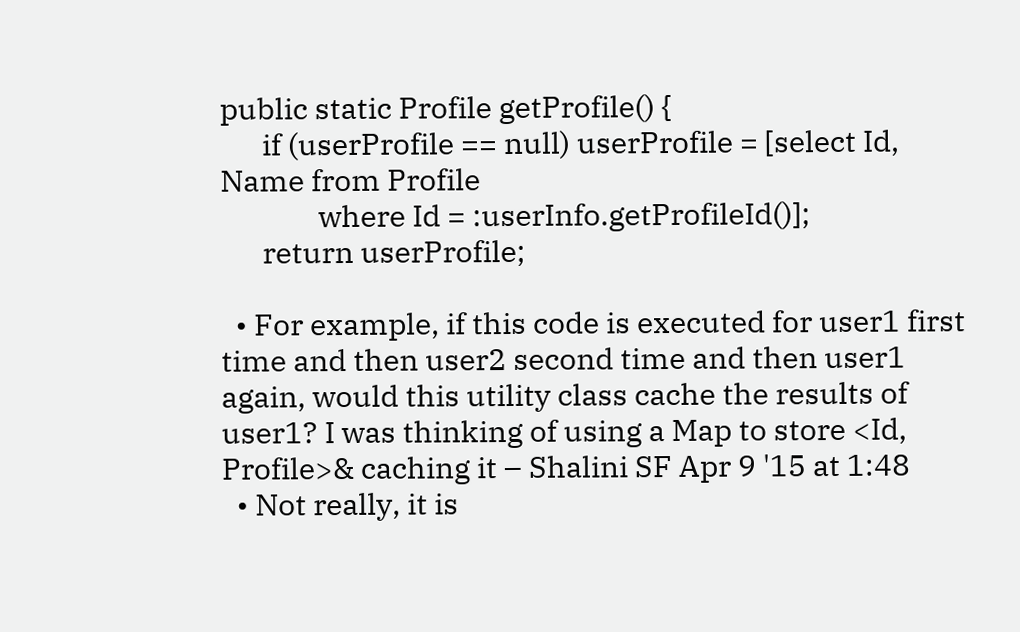public static Profile getProfile() {
      if (userProfile == null) userProfile = [select Id, Name from Profile
              where Id = :userInfo.getProfileId()];
      return userProfile;

  • For example, if this code is executed for user1 first time and then user2 second time and then user1 again, would this utility class cache the results of user1? I was thinking of using a Map to store <Id, Profile>& caching it – Shalini SF Apr 9 '15 at 1:48
  • Not really, it is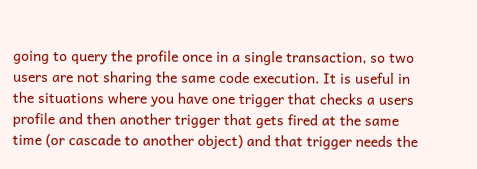going to query the profile once in a single transaction, so two users are not sharing the same code execution. It is useful in the situations where you have one trigger that checks a users profile and then another trigger that gets fired at the same time (or cascade to another object) and that trigger needs the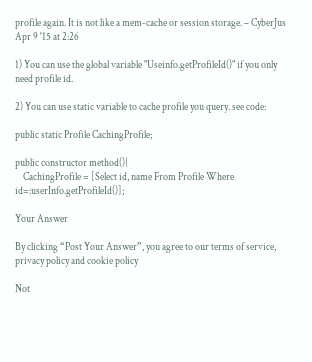profile again. It is not like a mem-cache or session storage. – CyberJus Apr 9 '15 at 2:26

1) You can use the global variable "Useinfo.getProfileId()" if you only need profile id.

2) You can use static variable to cache profile you query. see code:

public static Profile CachingProfile;

public constructor method(){
    CachingProfile = [Select id, name From Profile Where id=:userInfo.getProfileId()];

Your Answer

By clicking “Post Your Answer”, you agree to our terms of service, privacy policy and cookie policy

Not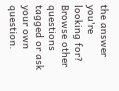the answer you're looking for? Browse other questions tagged or ask your own question.